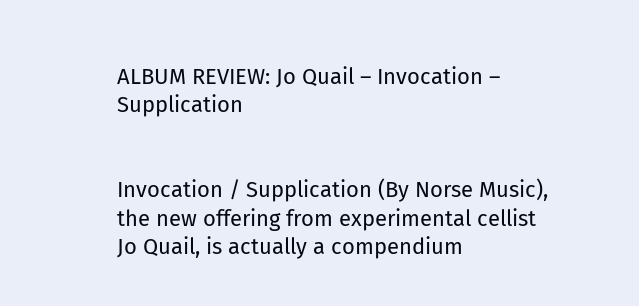ALBUM REVIEW: Jo Quail – Invocation – Supplication


Invocation / Supplication (By Norse Music), the new offering from experimental cellist Jo Quail, is actually a compendium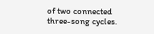of two connected three-song cycles.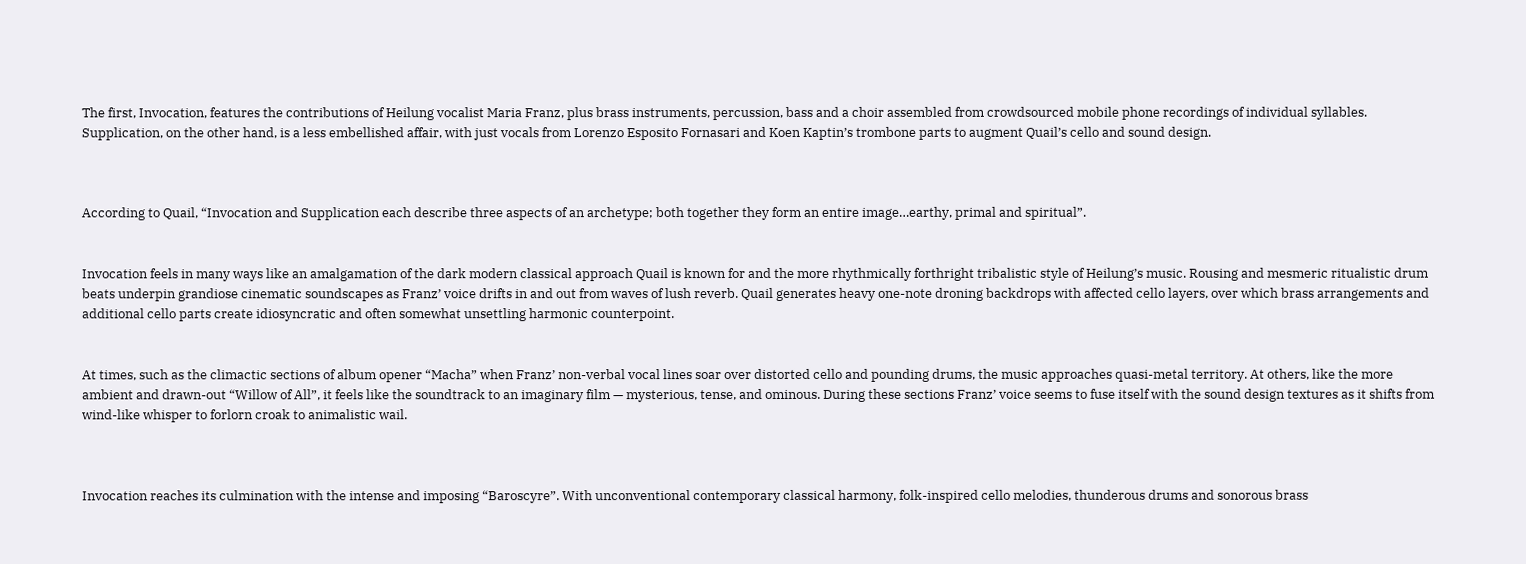The first, Invocation, features the contributions of Heilung vocalist Maria Franz, plus brass instruments, percussion, bass and a choir assembled from crowdsourced mobile phone recordings of individual syllables. Supplication, on the other hand, is a less embellished affair, with just vocals from Lorenzo Esposito Fornasari and Koen Kaptin’s trombone parts to augment Quail’s cello and sound design.



According to Quail, “Invocation and Supplication each describe three aspects of an archetype; both together they form an entire image…earthy, primal and spiritual”.


Invocation feels in many ways like an amalgamation of the dark modern classical approach Quail is known for and the more rhythmically forthright tribalistic style of Heilung’s music. Rousing and mesmeric ritualistic drum beats underpin grandiose cinematic soundscapes as Franz’ voice drifts in and out from waves of lush reverb. Quail generates heavy one-note droning backdrops with affected cello layers, over which brass arrangements and additional cello parts create idiosyncratic and often somewhat unsettling harmonic counterpoint.


At times, such as the climactic sections of album opener “Macha” when Franz’ non-verbal vocal lines soar over distorted cello and pounding drums, the music approaches quasi-metal territory. At others, like the more ambient and drawn-out “Willow of All”, it feels like the soundtrack to an imaginary film — mysterious, tense, and ominous. During these sections Franz’ voice seems to fuse itself with the sound design textures as it shifts from wind-like whisper to forlorn croak to animalistic wail.



Invocation reaches its culmination with the intense and imposing “Baroscyre”. With unconventional contemporary classical harmony, folk-inspired cello melodies, thunderous drums and sonorous brass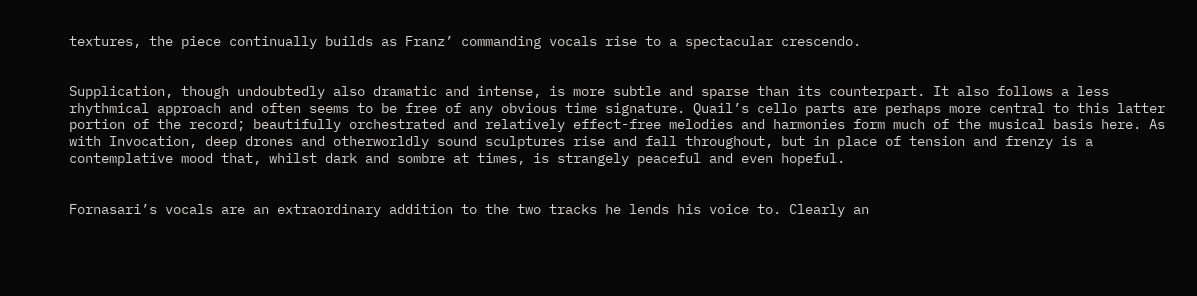textures, the piece continually builds as Franz’ commanding vocals rise to a spectacular crescendo.


Supplication, though undoubtedly also dramatic and intense, is more subtle and sparse than its counterpart. It also follows a less rhythmical approach and often seems to be free of any obvious time signature. Quail’s cello parts are perhaps more central to this latter portion of the record; beautifully orchestrated and relatively effect-free melodies and harmonies form much of the musical basis here. As with Invocation, deep drones and otherworldly sound sculptures rise and fall throughout, but in place of tension and frenzy is a contemplative mood that, whilst dark and sombre at times, is strangely peaceful and even hopeful.


Fornasari’s vocals are an extraordinary addition to the two tracks he lends his voice to. Clearly an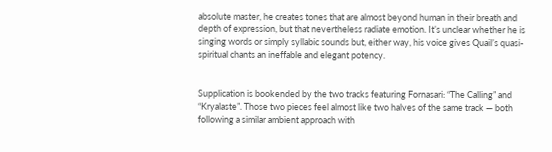absolute master, he creates tones that are almost beyond human in their breath and depth of expression, but that nevertheless radiate emotion. It’s unclear whether he is singing words or simply syllabic sounds but, either way, his voice gives Quail’s quasi-spiritual chants an ineffable and elegant potency.


Supplication is bookended by the two tracks featuring Fornasari: “The Calling” and “Kryalaste”. Those two pieces feel almost like two halves of the same track — both following a similar ambient approach with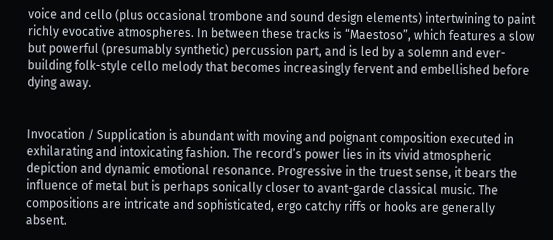voice and cello (plus occasional trombone and sound design elements) intertwining to paint richly evocative atmospheres. In between these tracks is “Maestoso”, which features a slow but powerful (presumably synthetic) percussion part, and is led by a solemn and ever-building folk-style cello melody that becomes increasingly fervent and embellished before dying away.


Invocation / Supplication is abundant with moving and poignant composition executed in exhilarating and intoxicating fashion. The record’s power lies in its vivid atmospheric depiction and dynamic emotional resonance. Progressive in the truest sense, it bears the influence of metal but is perhaps sonically closer to avant-garde classical music. The compositions are intricate and sophisticated, ergo catchy riffs or hooks are generally absent.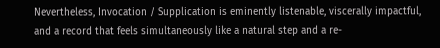Nevertheless, Invocation / Supplication is eminently listenable, viscerally impactful, and a record that feels simultaneously like a natural step and a re-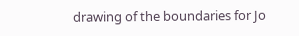drawing of the boundaries for Jo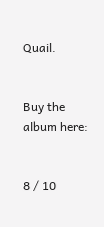Quail.


Buy the album here:


8 / 10